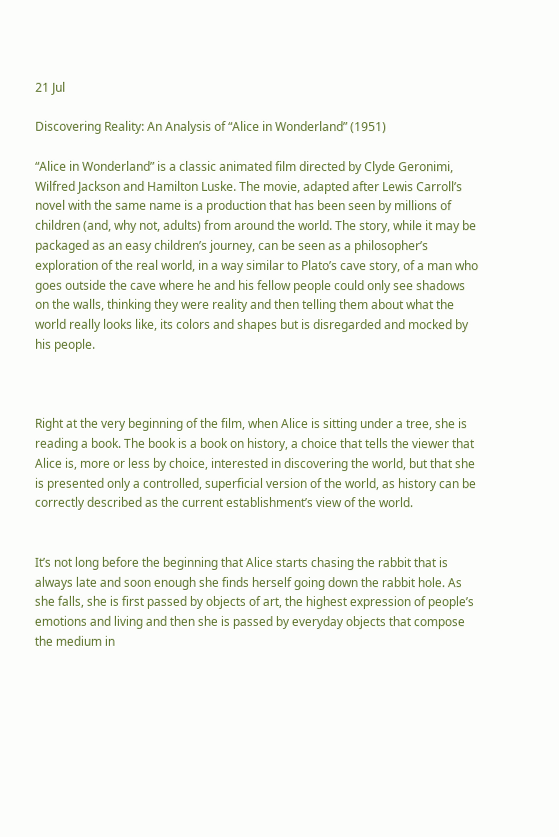21 Jul

Discovering Reality: An Analysis of “Alice in Wonderland” (1951)

“Alice in Wonderland” is a classic animated film directed by Clyde Geronimi, Wilfred Jackson and Hamilton Luske. The movie, adapted after Lewis Carroll’s novel with the same name is a production that has been seen by millions of children (and, why not, adults) from around the world. The story, while it may be packaged as an easy children’s journey, can be seen as a philosopher’s exploration of the real world, in a way similar to Plato’s cave story, of a man who goes outside the cave where he and his fellow people could only see shadows on the walls, thinking they were reality and then telling them about what the world really looks like, its colors and shapes but is disregarded and mocked by his people.



Right at the very beginning of the film, when Alice is sitting under a tree, she is reading a book. The book is a book on history, a choice that tells the viewer that Alice is, more or less by choice, interested in discovering the world, but that she is presented only a controlled, superficial version of the world, as history can be correctly described as the current establishment’s view of the world.


It’s not long before the beginning that Alice starts chasing the rabbit that is always late and soon enough she finds herself going down the rabbit hole. As she falls, she is first passed by objects of art, the highest expression of people’s emotions and living and then she is passed by everyday objects that compose the medium in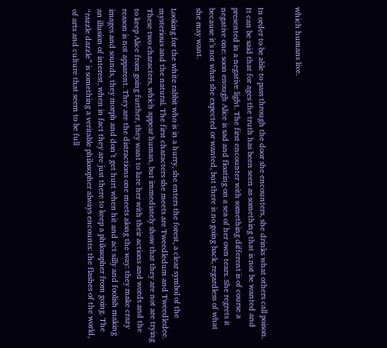which humans live.


In order to be able to pass through the door she encounters, she drinks what others call poison. It can be said that for ages the truth has been seen as something that is not be wanted and presented in a negative light. The first encounter with something different is of course a negative one: soon enough Alice is sad and floating on a sea of her own tears. She regrets it because it’s not what she expected or wanted, but there is no going back, regardless of what she may want.

Looking for the white rabbit who is in a hurry, she enters the forest, a clear symbol of the mysterious and the natural. The first characters she meets are Tweedledum and Tweedledee. These two characters, which appear human, but immediately show that they are not are trying to keep Alice from going further, they want to lure her with their actions and words and the reason is not apparent. They are the distractions one meets along the way: they make crazy images and sounds, they morph and don’t get hurt when hit and act silly and foolish making an illusion of interest, when in fact they are just there to keep a philosopher from going. The “razzle dazzle” is something a veritable philosopher always encounts: the flashes of the world, of arts and culture that seem to be full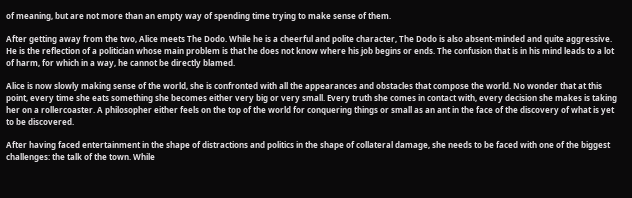of meaning, but are not more than an empty way of spending time trying to make sense of them.

After getting away from the two, Alice meets The Dodo. While he is a cheerful and polite character, The Dodo is also absent-minded and quite aggressive. He is the reflection of a politician whose main problem is that he does not know where his job begins or ends. The confusion that is in his mind leads to a lot of harm, for which in a way, he cannot be directly blamed.

Alice is now slowly making sense of the world, she is confronted with all the appearances and obstacles that compose the world. No wonder that at this point, every time she eats something she becomes either very big or very small. Every truth she comes in contact with, every decision she makes is taking her on a rollercoaster. A philosopher either feels on the top of the world for conquering things or small as an ant in the face of the discovery of what is yet to be discovered.

After having faced entertainment in the shape of distractions and politics in the shape of collateral damage, she needs to be faced with one of the biggest challenges: the talk of the town. While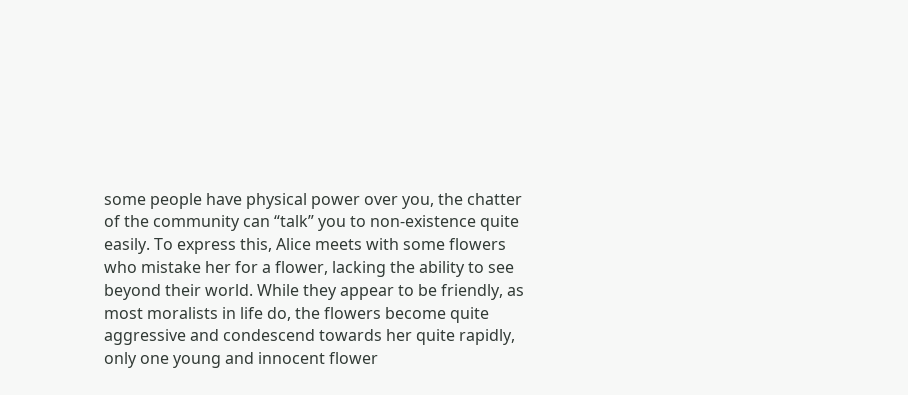some people have physical power over you, the chatter of the community can “talk” you to non-existence quite easily. To express this, Alice meets with some flowers who mistake her for a flower, lacking the ability to see beyond their world. While they appear to be friendly, as most moralists in life do, the flowers become quite aggressive and condescend towards her quite rapidly, only one young and innocent flower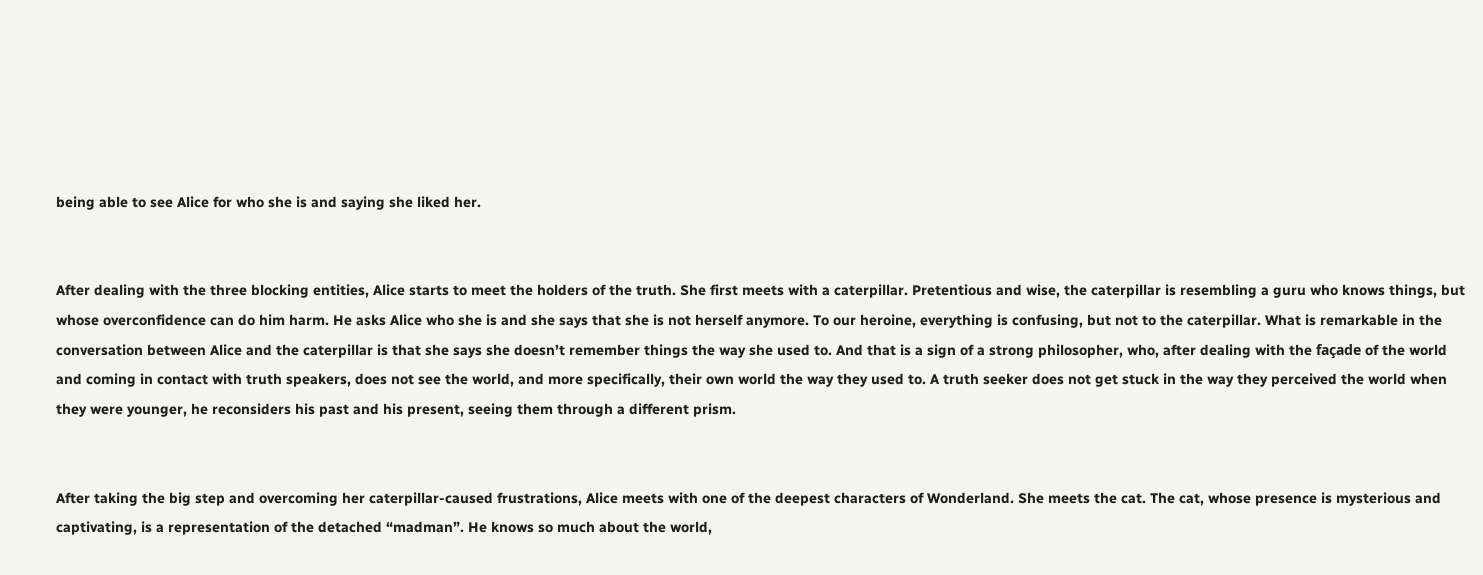being able to see Alice for who she is and saying she liked her.


After dealing with the three blocking entities, Alice starts to meet the holders of the truth. She first meets with a caterpillar. Pretentious and wise, the caterpillar is resembling a guru who knows things, but whose overconfidence can do him harm. He asks Alice who she is and she says that she is not herself anymore. To our heroine, everything is confusing, but not to the caterpillar. What is remarkable in the conversation between Alice and the caterpillar is that she says she doesn’t remember things the way she used to. And that is a sign of a strong philosopher, who, after dealing with the façade of the world and coming in contact with truth speakers, does not see the world, and more specifically, their own world the way they used to. A truth seeker does not get stuck in the way they perceived the world when they were younger, he reconsiders his past and his present, seeing them through a different prism.


After taking the big step and overcoming her caterpillar-caused frustrations, Alice meets with one of the deepest characters of Wonderland. She meets the cat. The cat, whose presence is mysterious and captivating, is a representation of the detached “madman”. He knows so much about the world,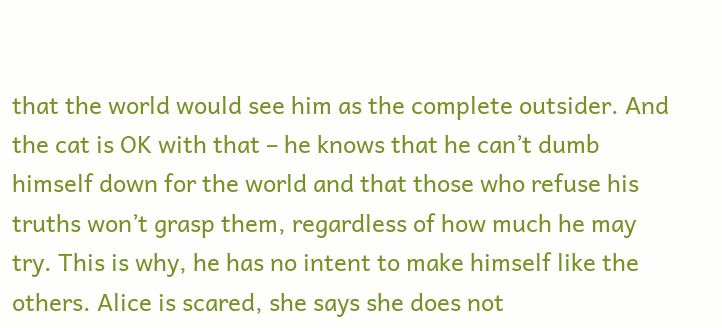that the world would see him as the complete outsider. And the cat is OK with that – he knows that he can’t dumb himself down for the world and that those who refuse his truths won’t grasp them, regardless of how much he may try. This is why, he has no intent to make himself like the others. Alice is scared, she says she does not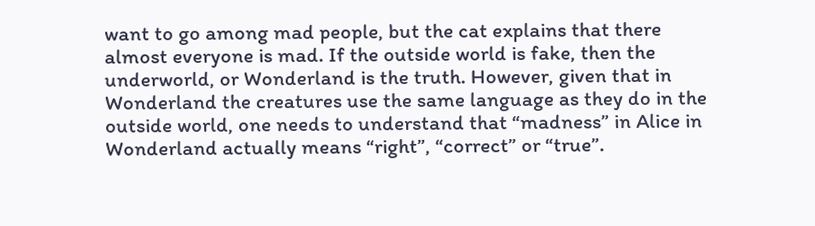want to go among mad people, but the cat explains that there almost everyone is mad. If the outside world is fake, then the underworld, or Wonderland is the truth. However, given that in Wonderland the creatures use the same language as they do in the outside world, one needs to understand that “madness” in Alice in Wonderland actually means “right”, “correct” or “true”.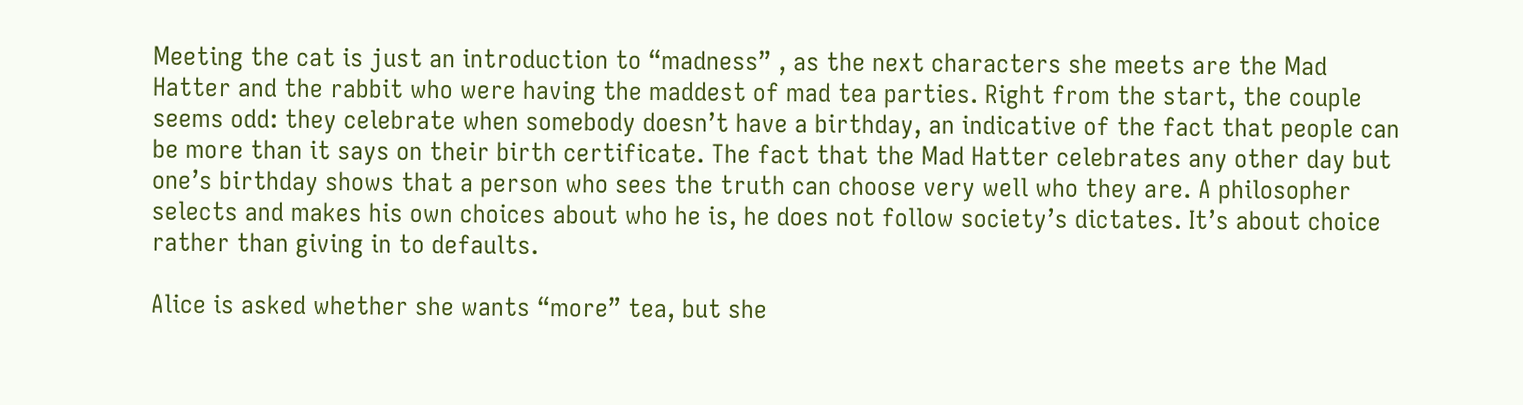Meeting the cat is just an introduction to “madness” , as the next characters she meets are the Mad Hatter and the rabbit who were having the maddest of mad tea parties. Right from the start, the couple seems odd: they celebrate when somebody doesn’t have a birthday, an indicative of the fact that people can be more than it says on their birth certificate. The fact that the Mad Hatter celebrates any other day but one’s birthday shows that a person who sees the truth can choose very well who they are. A philosopher selects and makes his own choices about who he is, he does not follow society’s dictates. It’s about choice rather than giving in to defaults.

Alice is asked whether she wants “more” tea, but she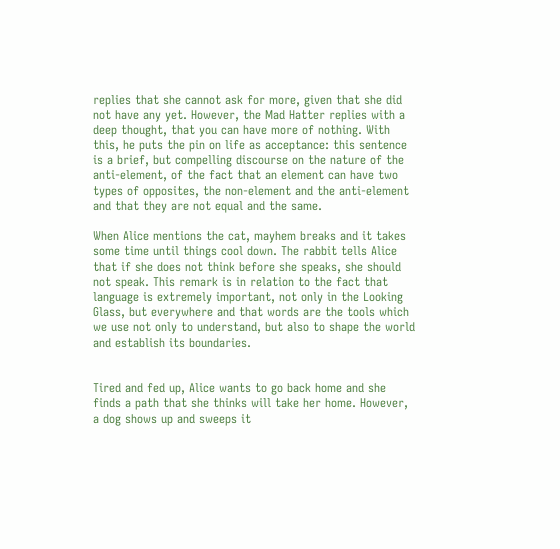replies that she cannot ask for more, given that she did not have any yet. However, the Mad Hatter replies with a deep thought, that you can have more of nothing. With this, he puts the pin on life as acceptance: this sentence is a brief, but compelling discourse on the nature of the anti-element, of the fact that an element can have two types of opposites, the non-element and the anti-element and that they are not equal and the same.

When Alice mentions the cat, mayhem breaks and it takes some time until things cool down. The rabbit tells Alice that if she does not think before she speaks, she should not speak. This remark is in relation to the fact that language is extremely important, not only in the Looking Glass, but everywhere and that words are the tools which we use not only to understand, but also to shape the world and establish its boundaries.


Tired and fed up, Alice wants to go back home and she finds a path that she thinks will take her home. However, a dog shows up and sweeps it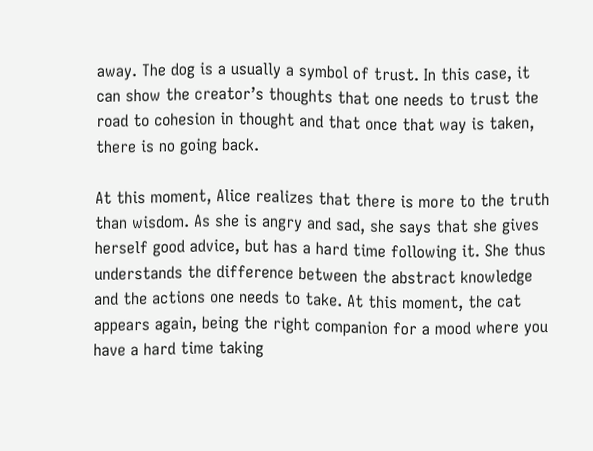away. The dog is a usually a symbol of trust. In this case, it can show the creator’s thoughts that one needs to trust the road to cohesion in thought and that once that way is taken, there is no going back.

At this moment, Alice realizes that there is more to the truth than wisdom. As she is angry and sad, she says that she gives herself good advice, but has a hard time following it. She thus understands the difference between the abstract knowledge and the actions one needs to take. At this moment, the cat appears again, being the right companion for a mood where you have a hard time taking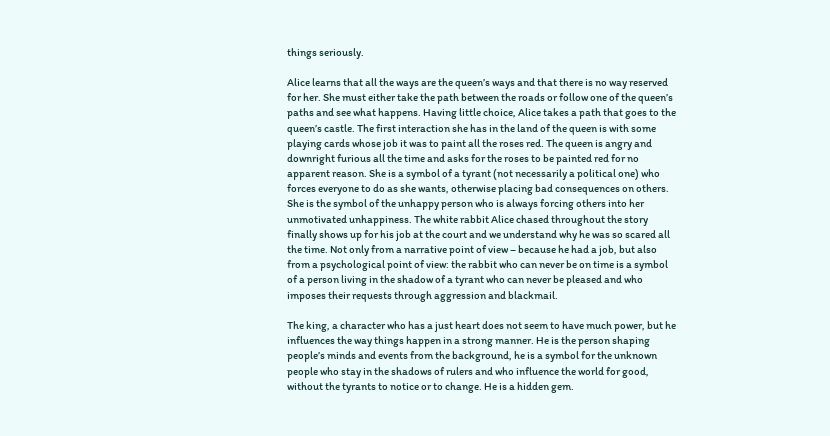things seriously.

Alice learns that all the ways are the queen’s ways and that there is no way reserved for her. She must either take the path between the roads or follow one of the queen’s paths and see what happens. Having little choice, Alice takes a path that goes to the queen’s castle. The first interaction she has in the land of the queen is with some playing cards whose job it was to paint all the roses red. The queen is angry and downright furious all the time and asks for the roses to be painted red for no apparent reason. She is a symbol of a tyrant (not necessarily a political one) who forces everyone to do as she wants, otherwise placing bad consequences on others. She is the symbol of the unhappy person who is always forcing others into her unmotivated unhappiness. The white rabbit Alice chased throughout the story finally shows up for his job at the court and we understand why he was so scared all the time. Not only from a narrative point of view – because he had a job, but also from a psychological point of view: the rabbit who can never be on time is a symbol of a person living in the shadow of a tyrant who can never be pleased and who imposes their requests through aggression and blackmail.

The king, a character who has a just heart does not seem to have much power, but he influences the way things happen in a strong manner. He is the person shaping people’s minds and events from the background, he is a symbol for the unknown people who stay in the shadows of rulers and who influence the world for good, without the tyrants to notice or to change. He is a hidden gem.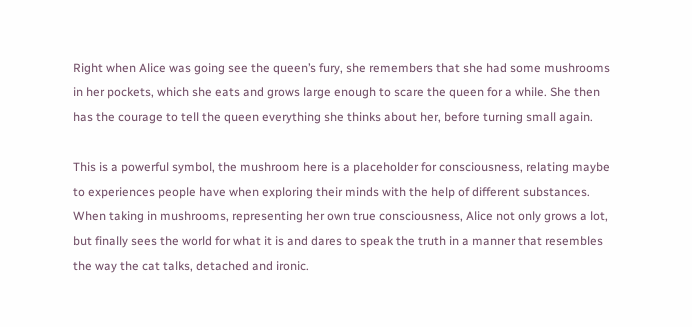Right when Alice was going see the queen’s fury, she remembers that she had some mushrooms in her pockets, which she eats and grows large enough to scare the queen for a while. She then has the courage to tell the queen everything she thinks about her, before turning small again.

This is a powerful symbol, the mushroom here is a placeholder for consciousness, relating maybe to experiences people have when exploring their minds with the help of different substances. When taking in mushrooms, representing her own true consciousness, Alice not only grows a lot, but finally sees the world for what it is and dares to speak the truth in a manner that resembles the way the cat talks, detached and ironic.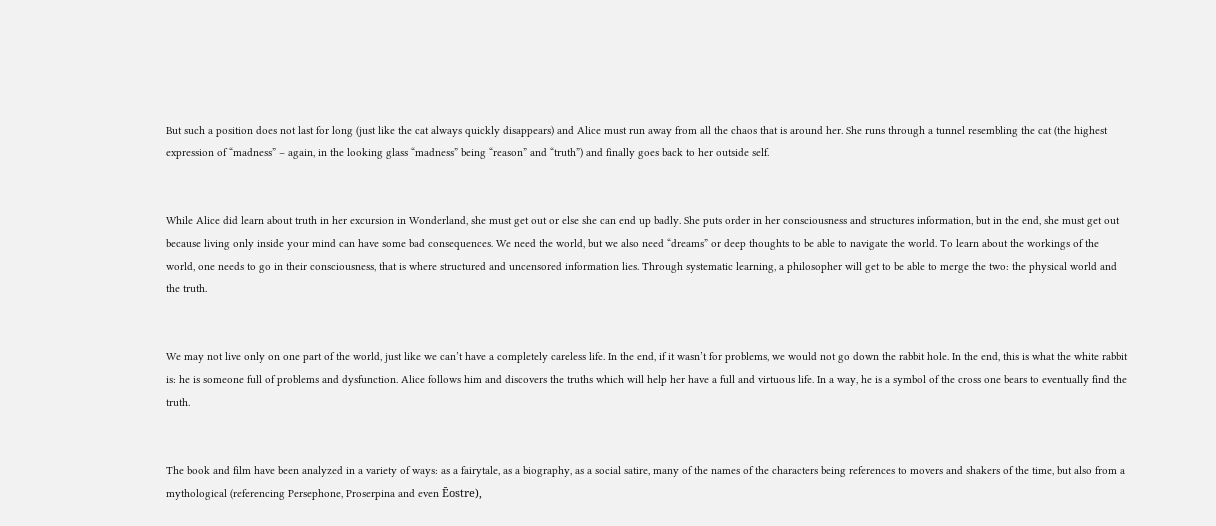But such a position does not last for long (just like the cat always quickly disappears) and Alice must run away from all the chaos that is around her. She runs through a tunnel resembling the cat (the highest expression of “madness” – again, in the looking glass “madness” being “reason” and “truth”) and finally goes back to her outside self.


While Alice did learn about truth in her excursion in Wonderland, she must get out or else she can end up badly. She puts order in her consciousness and structures information, but in the end, she must get out because living only inside your mind can have some bad consequences. We need the world, but we also need “dreams” or deep thoughts to be able to navigate the world. To learn about the workings of the world, one needs to go in their consciousness, that is where structured and uncensored information lies. Through systematic learning, a philosopher will get to be able to merge the two: the physical world and the truth.


We may not live only on one part of the world, just like we can’t have a completely careless life. In the end, if it wasn’t for problems, we would not go down the rabbit hole. In the end, this is what the white rabbit is: he is someone full of problems and dysfunction. Alice follows him and discovers the truths which will help her have a full and virtuous life. In a way, he is a symbol of the cross one bears to eventually find the truth.


The book and film have been analyzed in a variety of ways: as a fairytale, as a biography, as a social satire, many of the names of the characters being references to movers and shakers of the time, but also from a mythological (referencing Persephone, Proserpina and even Ēostre),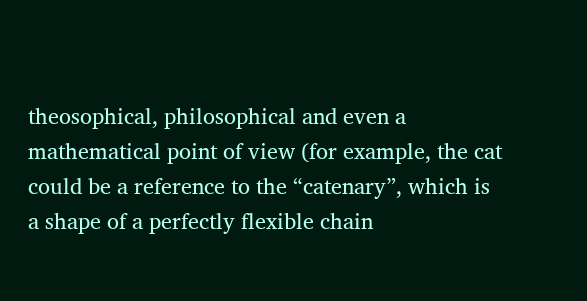theosophical, philosophical and even a mathematical point of view (for example, the cat could be a reference to the “catenary”, which is a shape of a perfectly flexible chain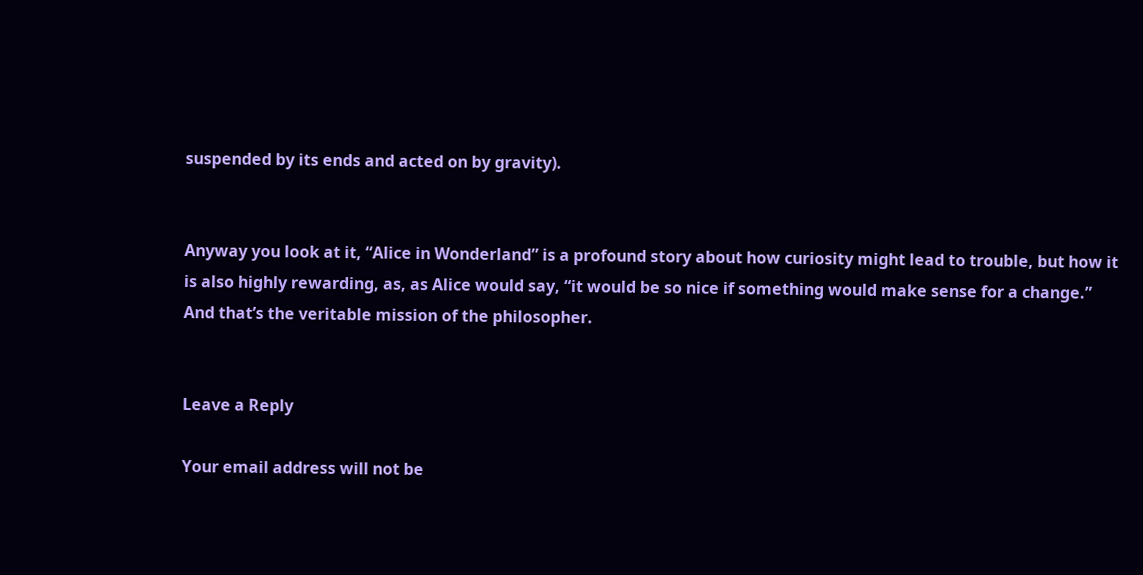suspended by its ends and acted on by gravity).


Anyway you look at it, “Alice in Wonderland” is a profound story about how curiosity might lead to trouble, but how it is also highly rewarding, as, as Alice would say, “it would be so nice if something would make sense for a change.” And that’s the veritable mission of the philosopher.


Leave a Reply

Your email address will not be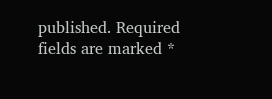published. Required fields are marked *